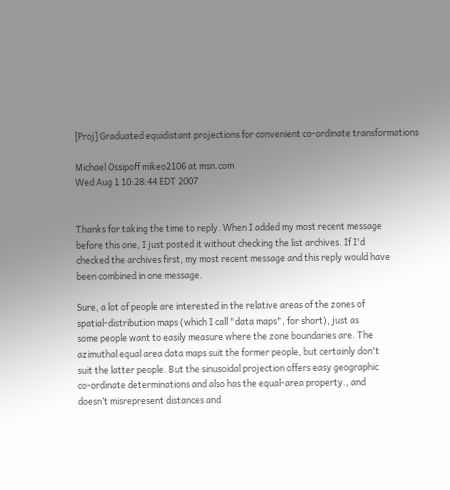[Proj] Graduated equidistant projections for convenient co-ordinate transformations

Michael Ossipoff mikeo2106 at msn.com
Wed Aug 1 10:28:44 EDT 2007


Thanks for taking the time to reply. When I added my most recent message
before this one, I just posted it without checking the list archives. If I'd
checked the archives first, my most recent message and this reply would have
been combined in one message.

Sure, a lot of people are interested in the relative areas of the zones of
spatial-distribution maps (which I call "data maps", for short), just as
some people want to easily measure where the zone boundaries are. The
azimuthal equal area data maps suit the former people, but certainly don't
suit the latter people. But the sinusoidal projection offers easy geographic
co-ordinate determinations and also has the equal-area property., and
doesn’t misrepresent distances and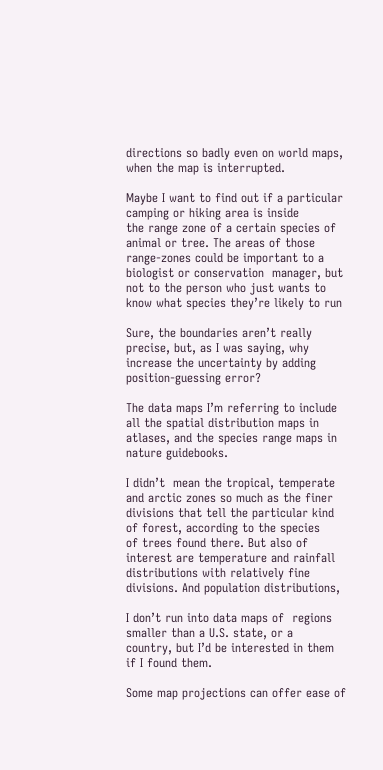directions so badly even on world maps,
when the map is interrupted.

Maybe I want to find out if a particular camping or hiking area is inside
the range zone of a certain species of animal or tree. The areas of those
range-zones could be important to a biologist or conservation  manager, but
not to the person who just wants to know what species they’re likely to run

Sure, the boundaries aren’t really precise, but, as I was saying, why
increase the uncertainty by adding position-guessing error?

The data maps I’m referring to include all the spatial distribution maps in
atlases, and the species range maps in nature guidebooks.

I didn’t  mean the tropical, temperate and arctic zones so much as the finer
divisions that tell the particular kind of forest, according to the species
of trees found there. But also of interest are temperature and rainfall
distributions with relatively fine divisions. And population distributions,

I don’t run into data maps of  regions smaller than a U.S. state, or a
country, but I’d be interested in them if I found them.

Some map projections can offer ease of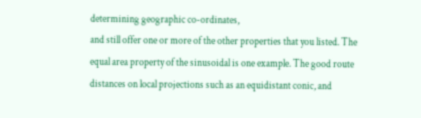determining geographic co-ordinates,
and still offer one or more of the other properties that you listed. The
equal area property of the sinusoidal is one example. The good route
distances on local projections such as an equidistant conic, and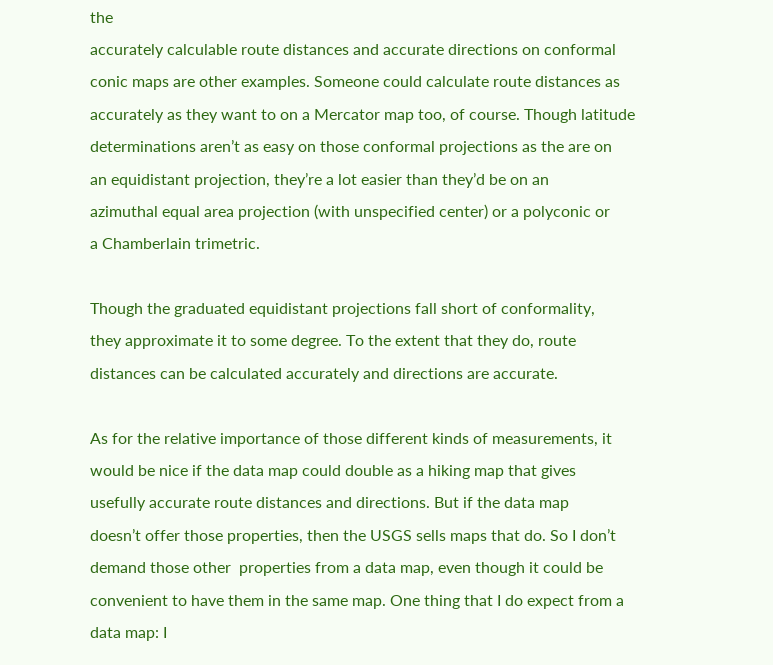the
accurately calculable route distances and accurate directions on conformal
conic maps are other examples. Someone could calculate route distances as
accurately as they want to on a Mercator map too, of course. Though latitude
determinations aren’t as easy on those conformal projections as the are on
an equidistant projection, they’re a lot easier than they’d be on an
azimuthal equal area projection (with unspecified center) or a polyconic or
a Chamberlain trimetric.

Though the graduated equidistant projections fall short of conformality,
they approximate it to some degree. To the extent that they do, route
distances can be calculated accurately and directions are accurate.

As for the relative importance of those different kinds of measurements, it
would be nice if the data map could double as a hiking map that gives
usefully accurate route distances and directions. But if the data map
doesn’t offer those properties, then the USGS sells maps that do. So I don’t
demand those other  properties from a data map, even though it could be
convenient to have them in the same map. One thing that I do expect from a
data map: I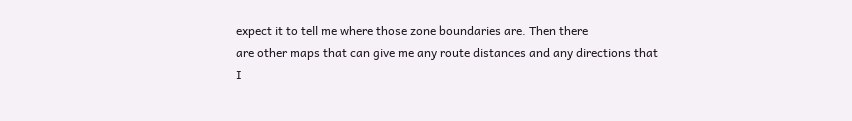expect it to tell me where those zone boundaries are. Then there
are other maps that can give me any route distances and any directions that
I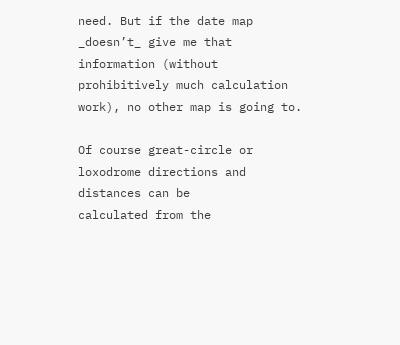need. But if the date map _doesn’t_ give me that information (without
prohibitively much calculation work), no other map is going to.

Of course great-circle or loxodrome directions and distances can be
calculated from the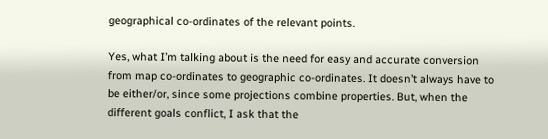geographical co-ordinates of the relevant points.

Yes, what I’m talking about is the need for easy and accurate conversion
from map co-ordinates to geographic co-ordinates. It doesn’t always have to
be either/or, since some projections combine properties. But, when the
different goals conflict, I ask that the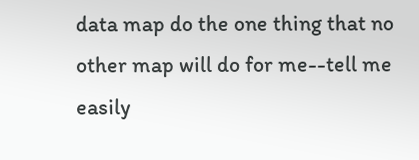data map do the one thing that no
other map will do for me--tell me easily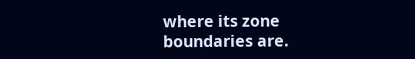where its zone boundaries are.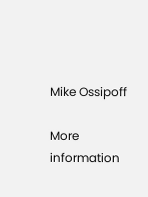Mike Ossipoff

More information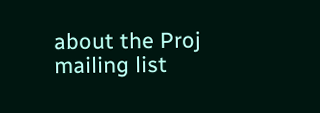about the Proj mailing list